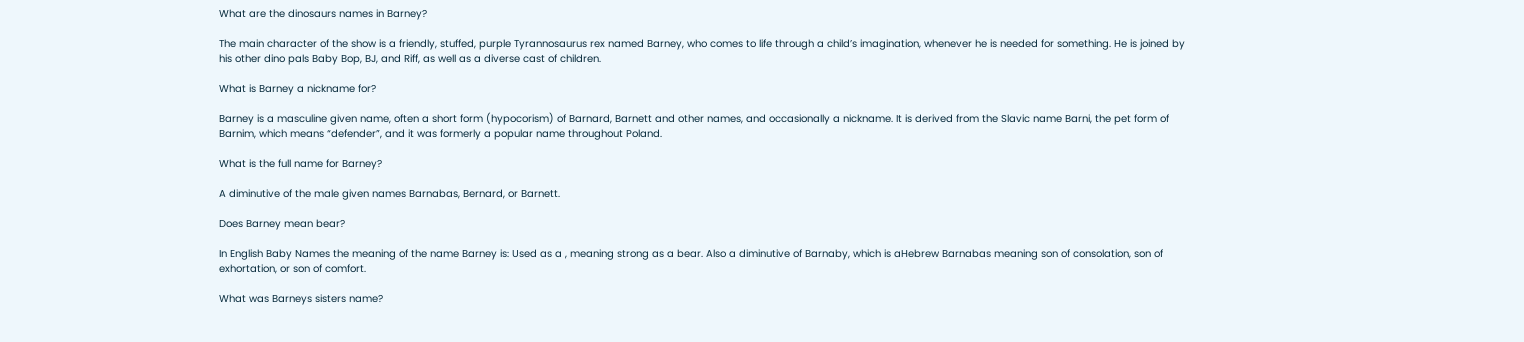What are the dinosaurs names in Barney?

The main character of the show is a friendly, stuffed, purple Tyrannosaurus rex named Barney, who comes to life through a child’s imagination, whenever he is needed for something. He is joined by his other dino pals Baby Bop, BJ, and Riff, as well as a diverse cast of children.

What is Barney a nickname for?

Barney is a masculine given name, often a short form (hypocorism) of Barnard, Barnett and other names, and occasionally a nickname. It is derived from the Slavic name Barni, the pet form of Barnim, which means “defender”, and it was formerly a popular name throughout Poland.

What is the full name for Barney?

A diminutive of the male given names Barnabas, Bernard, or Barnett.

Does Barney mean bear?

In English Baby Names the meaning of the name Barney is: Used as a , meaning strong as a bear. Also a diminutive of Barnaby, which is aHebrew Barnabas meaning son of consolation, son of exhortation, or son of comfort.

What was Barneys sisters name?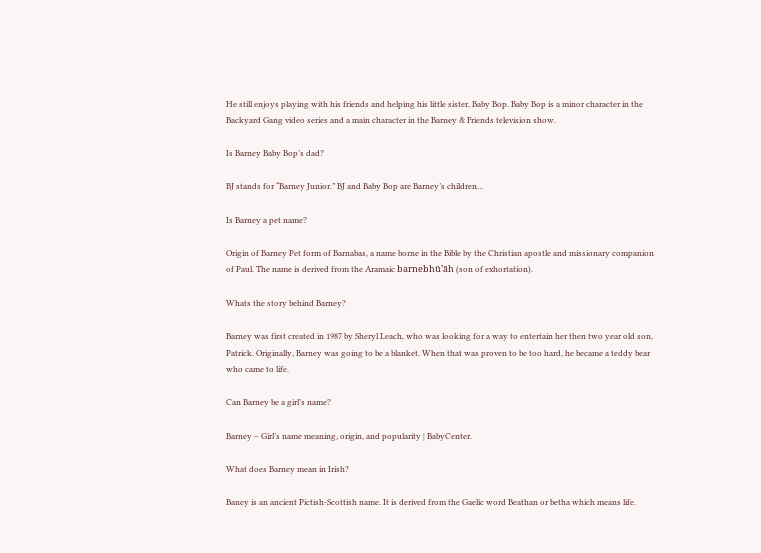He still enjoys playing with his friends and helping his little sister, Baby Bop. Baby Bop is a minor character in the Backyard Gang video series and a main character in the Barney & Friends television show.

Is Barney Baby Bop’s dad?

BJ stands for “Barney Junior.” BJ and Baby Bop are Barney’s children…

Is Barney a pet name?

Origin of Barney Pet form of Barnabas, a name borne in the Bible by the Christian apostle and missionary companion of Paul. The name is derived from the Aramaic barnebhū’āh (son of exhortation).

Whats the story behind Barney?

Barney was first created in 1987 by Sheryl Leach, who was looking for a way to entertain her then two year old son, Patrick. Originally, Barney was going to be a blanket. When that was proven to be too hard, he became a teddy bear who came to life.

Can Barney be a girl’s name?

Barney – Girl’s name meaning, origin, and popularity | BabyCenter.

What does Barney mean in Irish?

Baney is an ancient Pictish-Scottish name. It is derived from the Gaelic word Beathan or betha which means life.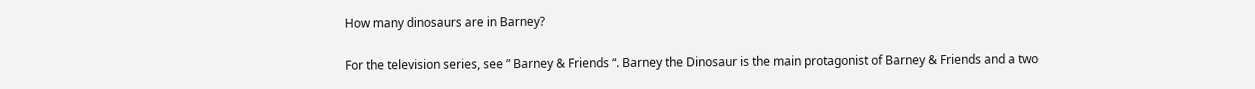How many dinosaurs are in Barney?

For the television series, see ” Barney & Friends “. Barney the Dinosaur is the main protagonist of Barney & Friends and a two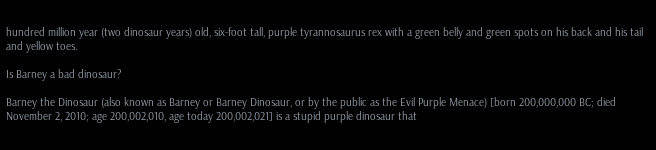hundred million year (two dinosaur years) old, six-foot tall, purple tyrannosaurus rex with a green belly and green spots on his back and his tail and yellow toes.

Is Barney a bad dinosaur?

Barney the Dinosaur (also known as Barney or Barney Dinosaur, or by the public as the Evil Purple Menace) [born 200,000,000 BC; died November 2, 2010; age 200,002,010, age today 200,002,021] is a stupid purple dinosaur that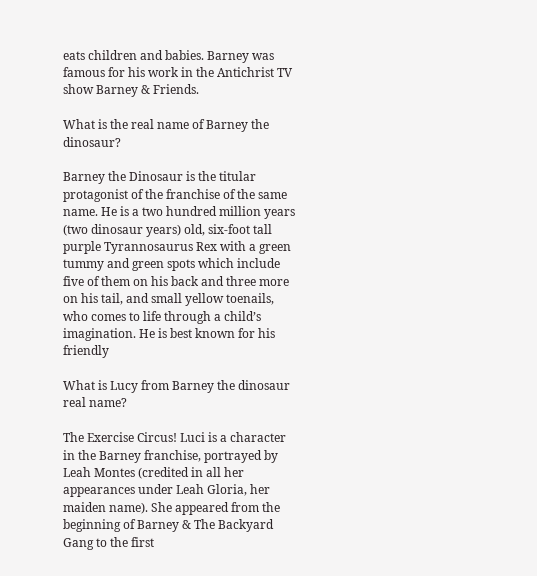eats children and babies. Barney was famous for his work in the Antichrist TV show Barney & Friends.

What is the real name of Barney the dinosaur?

Barney the Dinosaur is the titular protagonist of the franchise of the same name. He is a two hundred million years (two dinosaur years) old, six-foot tall purple Tyrannosaurus Rex with a green tummy and green spots which include five of them on his back and three more on his tail, and small yellow toenails, who comes to life through a child’s imagination. He is best known for his friendly

What is Lucy from Barney the dinosaur real name?

The Exercise Circus! Luci is a character in the Barney franchise, portrayed by Leah Montes (credited in all her appearances under Leah Gloria, her maiden name). She appeared from the beginning of Barney & The Backyard Gang to the first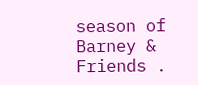season of Barney & Friends .